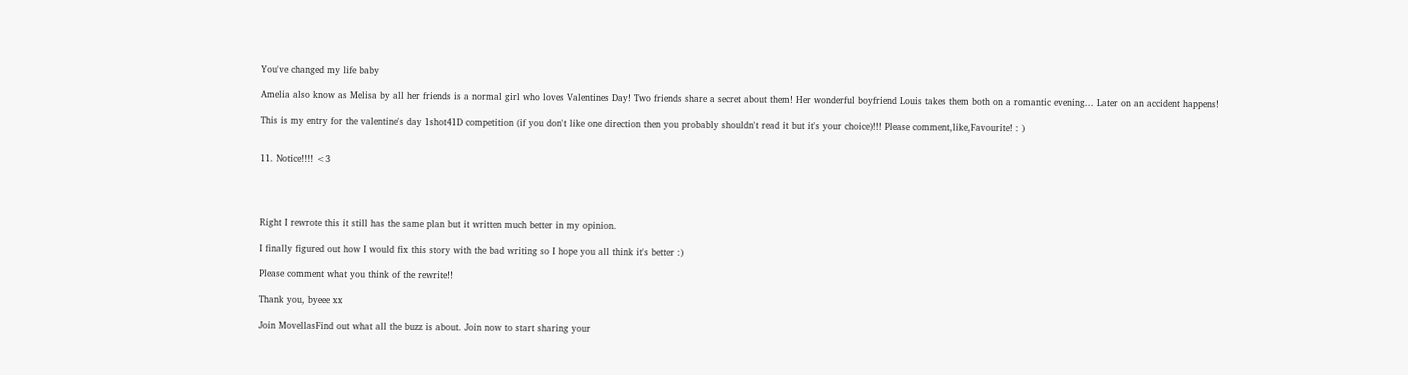You've changed my life baby

Amelia also know as Melisa by all her friends is a normal girl who loves Valentines Day! Two friends share a secret about them! Her wonderful boyfriend Louis takes them both on a romantic evening... Later on an accident happens!

This is my entry for the valentine's day 1shot41D competition (if you don't like one direction then you probably shouldn't read it but it's your choice)!!! Please comment,like,Favourite! : )


11. Notice!!!! <3




Right I rewrote this it still has the same plan but it written much better in my opinion.

I finally figured out how I would fix this story with the bad writing so I hope you all think it's better :)

Please comment what you think of the rewrite!!

Thank you, byeee xx

Join MovellasFind out what all the buzz is about. Join now to start sharing your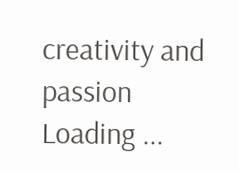creativity and passion
Loading ...